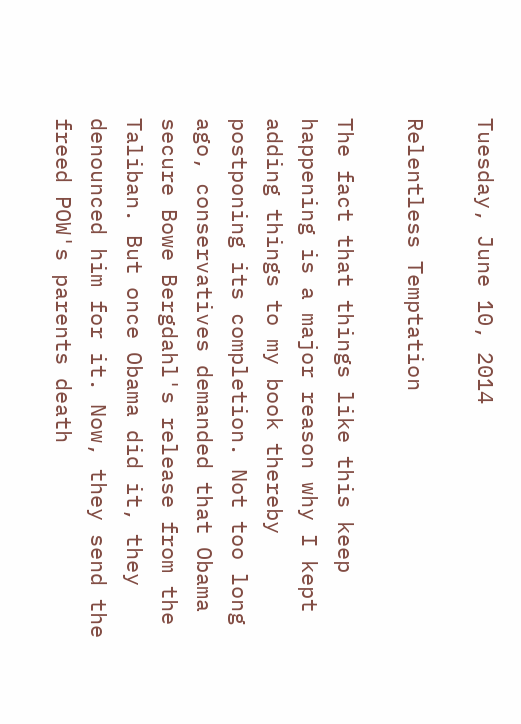Tuesday, June 10, 2014

Relentless Temptation

The fact that things like this keep happening is a major reason why I kept adding things to my book thereby postponing its completion. Not too long ago, conservatives demanded that Obama secure Bowe Bergdahl's release from the Taliban. But once Obama did it, they denounced him for it. Now, they send the freed POW's parents death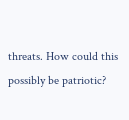threats. How could this possibly be patriotic?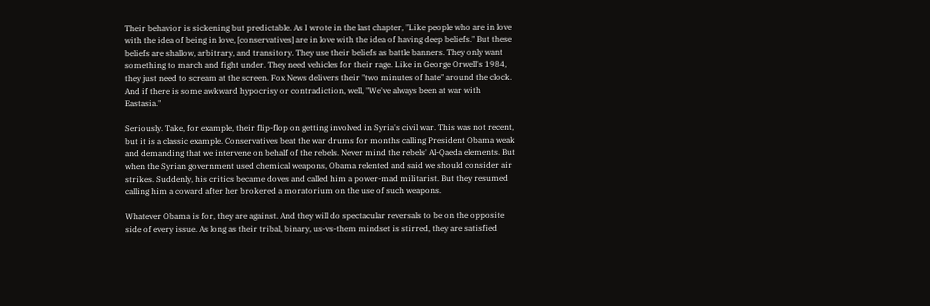Their behavior is sickening but predictable. As I wrote in the last chapter, "Like people who are in love with the idea of being in love, [conservatives] are in love with the idea of having deep beliefs." But these beliefs are shallow, arbitrary, and transitory. They use their beliefs as battle banners. They only want something to march and fight under. They need vehicles for their rage. Like in George Orwell's 1984, they just need to scream at the screen. Fox News delivers their "two minutes of hate" around the clock. And if there is some awkward hypocrisy or contradiction, well, "We've always been at war with Eastasia."

Seriously. Take, for example, their flip-flop on getting involved in Syria's civil war. This was not recent, but it is a classic example. Conservatives beat the war drums for months calling President Obama weak and demanding that we intervene on behalf of the rebels. Never mind the rebels' Al-Qaeda elements. But when the Syrian government used chemical weapons, Obama relented and said we should consider air strikes. Suddenly, his critics became doves and called him a power-mad militarist. But they resumed calling him a coward after her brokered a moratorium on the use of such weapons.

Whatever Obama is for, they are against. And they will do spectacular reversals to be on the opposite side of every issue. As long as their tribal, binary, us-vs-them mindset is stirred, they are satisfied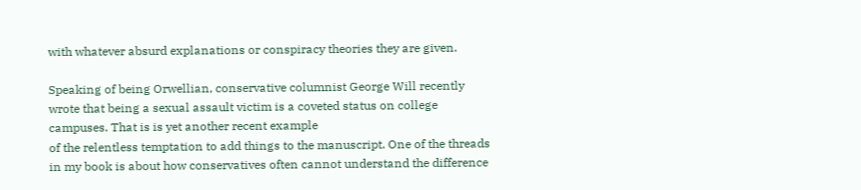with whatever absurd explanations or conspiracy theories they are given.

Speaking of being Orwellian, conservative columnist George Will recently wrote that being a sexual assault victim is a coveted status on college campuses. That is is yet another recent example
of the relentless temptation to add things to the manuscript. One of the threads in my book is about how conservatives often cannot understand the difference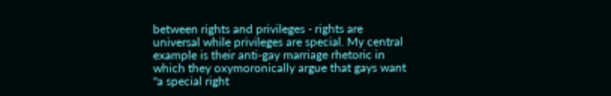between rights and privileges - rights are universal while privileges are special. My central example is their anti-gay marriage rhetoric in which they oxymoronically argue that gays want "a special right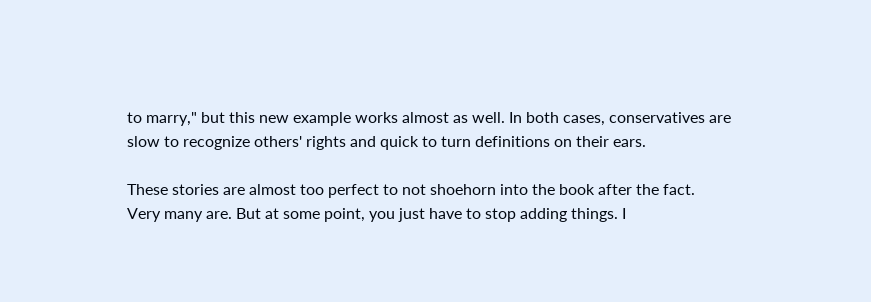to marry," but this new example works almost as well. In both cases, conservatives are slow to recognize others' rights and quick to turn definitions on their ears.

These stories are almost too perfect to not shoehorn into the book after the fact.
Very many are. But at some point, you just have to stop adding things. I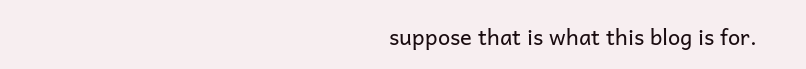suppose that is what this blog is for.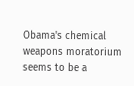Obama's chemical weapons moratorium seems to be a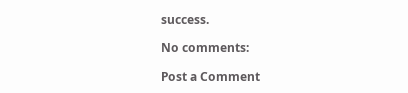success.

No comments:

Post a Comment